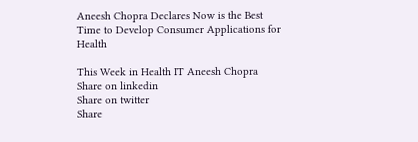Aneesh Chopra Declares Now is the Best Time to Develop Consumer Applications for Health

This Week in Health IT Aneesh Chopra
Share on linkedin
Share on twitter
Share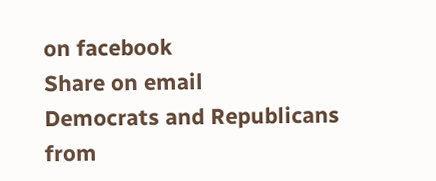on facebook
Share on email
Democrats and Republicans from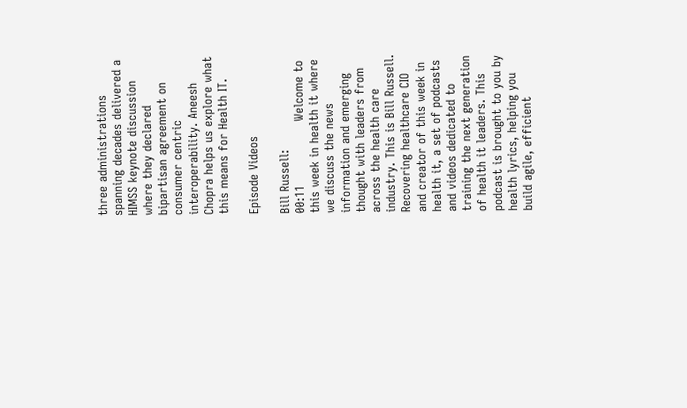three administrations spanning decades delivered a HIMSS keynote discussion where they declared bipartisan agreement on consumer centric interoperability. Aneesh Chopra helps us explore what this means for Health IT.

Episode Videos

Bill Russell:                   00:11                Welcome to this week in health it where we discuss the news information and emerging thought with leaders from across the health care industry. This is Bill Russell. Recovering healthcare CIO and creator of this week in health it, a set of podcasts and videos dedicated to training the next generation of health it leaders. This podcast is brought to you by health lyrics, helping you build agile, efficient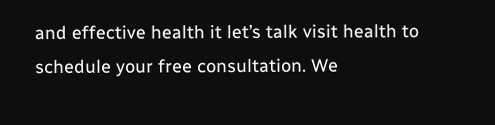and effective health it let’s talk visit health to schedule your free consultation. We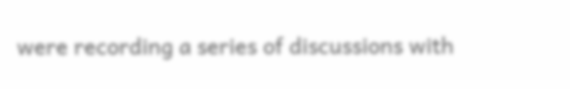were recording a series of discussions with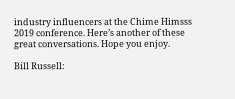industry influencers at the Chime Himsss 2019 conference. Here’s another of these great conversations. Hope you enjoy.

Bill Russell: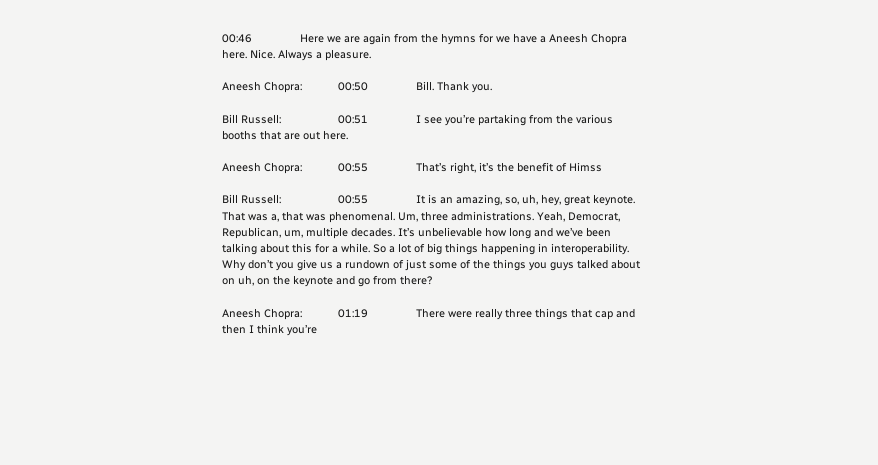00:46                Here we are again from the hymns for we have a Aneesh Chopra here. Nice. Always a pleasure.

Aneesh Chopra:            00:50                Bill. Thank you.

Bill Russell:                   00:51                I see you’re partaking from the various booths that are out here.

Aneesh Chopra:            00:55                That’s right, it’s the benefit of Himss

Bill Russell:                   00:55                It is an amazing, so, uh, hey, great keynote. That was a, that was phenomenal. Um, three administrations. Yeah, Democrat, Republican, um, multiple decades. It’s unbelievable how long and we’ve been talking about this for a while. So a lot of big things happening in interoperability. Why don’t you give us a rundown of just some of the things you guys talked about on uh, on the keynote and go from there?

Aneesh Chopra:            01:19                There were really three things that cap and then I think you’re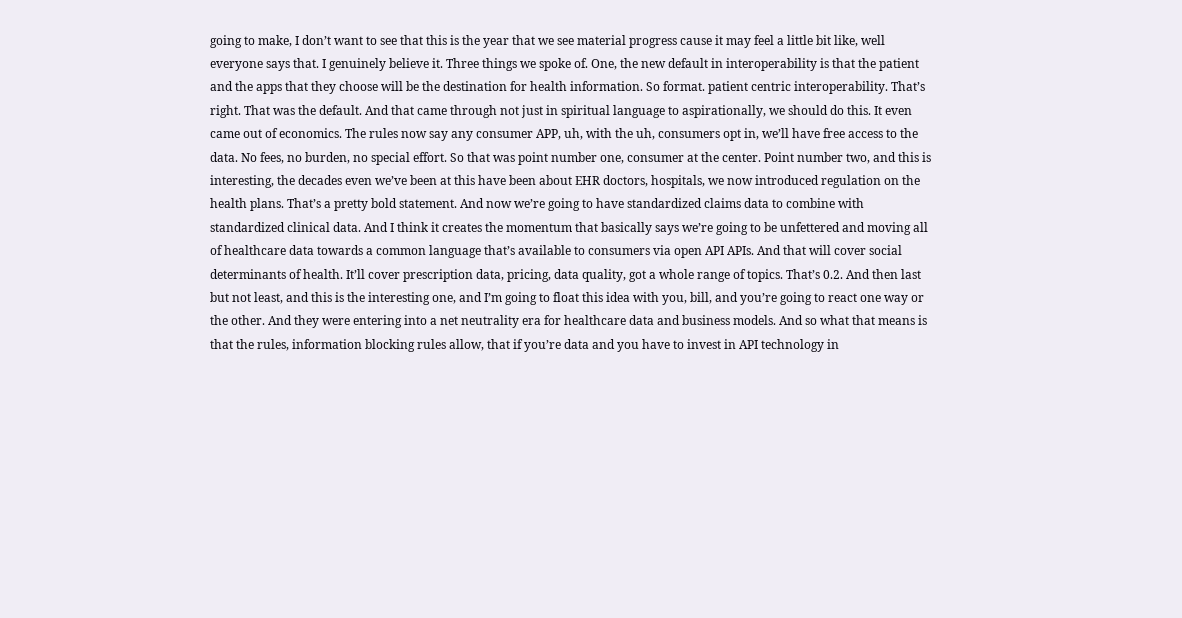going to make, I don’t want to see that this is the year that we see material progress cause it may feel a little bit like, well everyone says that. I genuinely believe it. Three things we spoke of. One, the new default in interoperability is that the patient and the apps that they choose will be the destination for health information. So format. patient centric interoperability. That’s right. That was the default. And that came through not just in spiritual language to aspirationally, we should do this. It even came out of economics. The rules now say any consumer APP, uh, with the uh, consumers opt in, we’ll have free access to the data. No fees, no burden, no special effort. So that was point number one, consumer at the center. Point number two, and this is interesting, the decades even we’ve been at this have been about EHR doctors, hospitals, we now introduced regulation on the health plans. That’s a pretty bold statement. And now we’re going to have standardized claims data to combine with standardized clinical data. And I think it creates the momentum that basically says we’re going to be unfettered and moving all of healthcare data towards a common language that’s available to consumers via open API APIs. And that will cover social determinants of health. It’ll cover prescription data, pricing, data quality, got a whole range of topics. That’s 0.2. And then last but not least, and this is the interesting one, and I’m going to float this idea with you, bill, and you’re going to react one way or the other. And they were entering into a net neutrality era for healthcare data and business models. And so what that means is that the rules, information blocking rules allow, that if you’re data and you have to invest in API technology in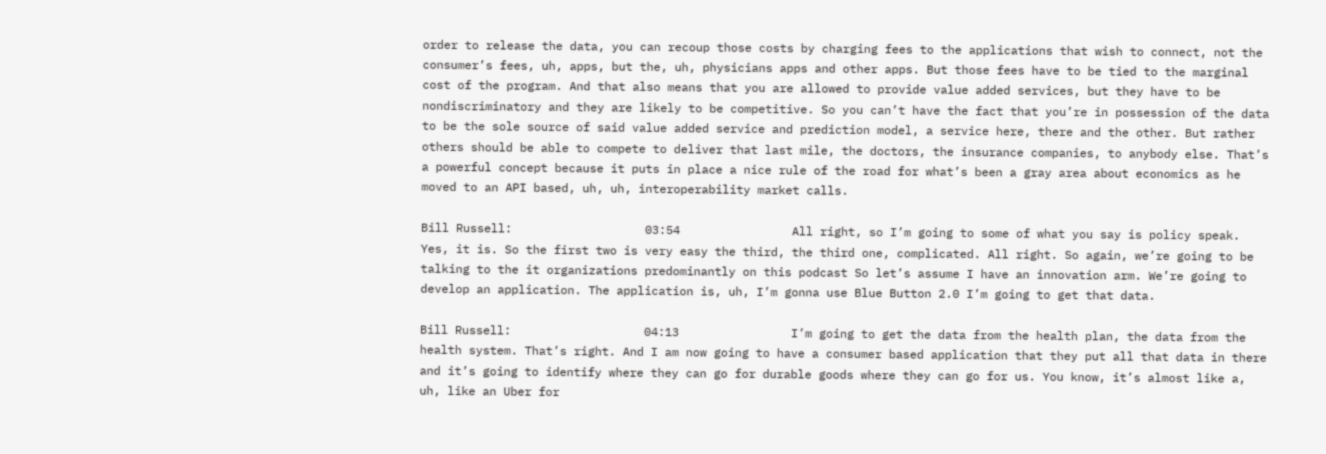order to release the data, you can recoup those costs by charging fees to the applications that wish to connect, not the consumer’s fees, uh, apps, but the, uh, physicians apps and other apps. But those fees have to be tied to the marginal cost of the program. And that also means that you are allowed to provide value added services, but they have to be nondiscriminatory and they are likely to be competitive. So you can’t have the fact that you’re in possession of the data to be the sole source of said value added service and prediction model, a service here, there and the other. But rather others should be able to compete to deliver that last mile, the doctors, the insurance companies, to anybody else. That’s a powerful concept because it puts in place a nice rule of the road for what’s been a gray area about economics as he moved to an API based, uh, uh, interoperability market calls.

Bill Russell:                   03:54                All right, so I’m going to some of what you say is policy speak. Yes, it is. So the first two is very easy the third, the third one, complicated. All right. So again, we’re going to be talking to the it organizations predominantly on this podcast So let’s assume I have an innovation arm. We’re going to develop an application. The application is, uh, I’m gonna use Blue Button 2.0 I’m going to get that data.

Bill Russell:                   04:13                I’m going to get the data from the health plan, the data from the health system. That’s right. And I am now going to have a consumer based application that they put all that data in there and it’s going to identify where they can go for durable goods where they can go for us. You know, it’s almost like a, uh, like an Uber for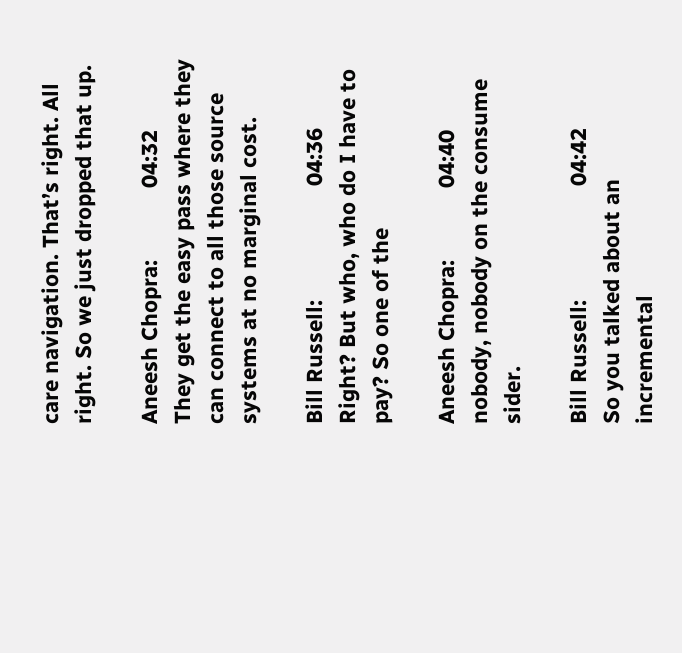care navigation. That’s right. All right. So we just dropped that up.

Aneesh Chopra:            04:32                They get the easy pass where they can connect to all those source systems at no marginal cost.

Bill Russell:                   04:36                Right? But who, who do I have to pay? So one of the

Aneesh Chopra:            04:40                nobody, nobody on the consume sider.

Bill Russell:                   04:42                So you talked about an incremental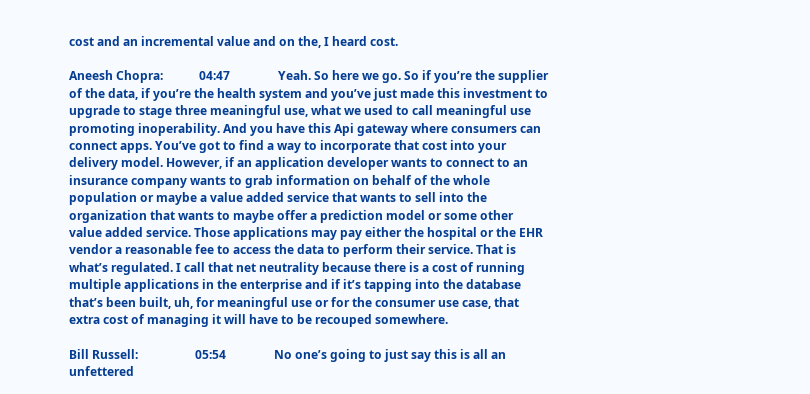cost and an incremental value and on the, I heard cost.

Aneesh Chopra:            04:47                Yeah. So here we go. So if you’re the supplier of the data, if you’re the health system and you’ve just made this investment to upgrade to stage three meaningful use, what we used to call meaningful use promoting inoperability. And you have this Api gateway where consumers can connect apps. You’ve got to find a way to incorporate that cost into your delivery model. However, if an application developer wants to connect to an insurance company wants to grab information on behalf of the whole population or maybe a value added service that wants to sell into the organization that wants to maybe offer a prediction model or some other value added service. Those applications may pay either the hospital or the EHR vendor a reasonable fee to access the data to perform their service. That is what’s regulated. I call that net neutrality because there is a cost of running multiple applications in the enterprise and if it’s tapping into the database that’s been built, uh, for meaningful use or for the consumer use case, that extra cost of managing it will have to be recouped somewhere.

Bill Russell:                   05:54                No one’s going to just say this is all an unfettered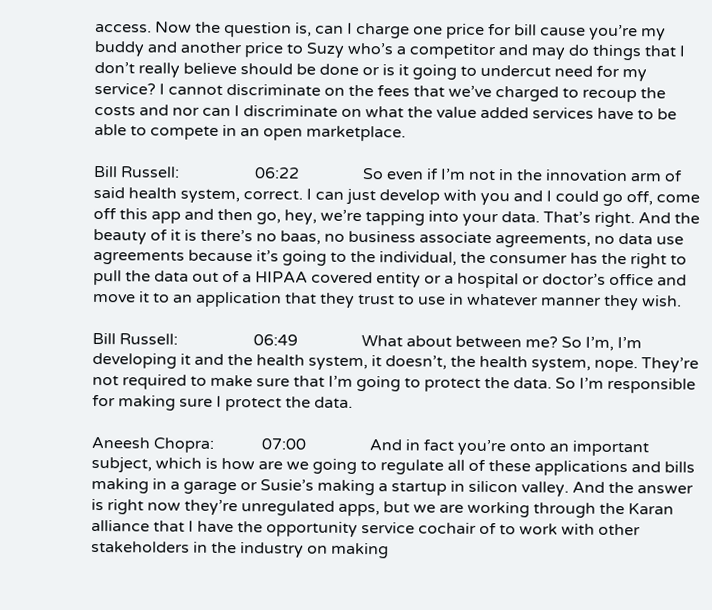access. Now the question is, can I charge one price for bill cause you’re my buddy and another price to Suzy who’s a competitor and may do things that I don’t really believe should be done or is it going to undercut need for my service? I cannot discriminate on the fees that we’ve charged to recoup the costs and nor can I discriminate on what the value added services have to be able to compete in an open marketplace.

Bill Russell:                   06:22                So even if I’m not in the innovation arm of said health system, correct. I can just develop with you and I could go off, come off this app and then go, hey, we’re tapping into your data. That’s right. And the beauty of it is there’s no baas, no business associate agreements, no data use agreements because it’s going to the individual, the consumer has the right to pull the data out of a HIPAA covered entity or a hospital or doctor’s office and move it to an application that they trust to use in whatever manner they wish.

Bill Russell:                   06:49                What about between me? So I’m, I’m developing it and the health system, it doesn’t, the health system, nope. They’re not required to make sure that I’m going to protect the data. So I’m responsible for making sure I protect the data.

Aneesh Chopra:            07:00                And in fact you’re onto an important subject, which is how are we going to regulate all of these applications and bills making in a garage or Susie’s making a startup in silicon valley. And the answer is right now they’re unregulated apps, but we are working through the Karan alliance that I have the opportunity service cochair of to work with other stakeholders in the industry on making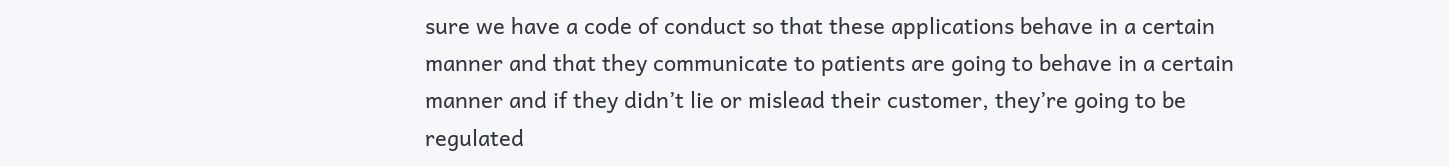sure we have a code of conduct so that these applications behave in a certain manner and that they communicate to patients are going to behave in a certain manner and if they didn’t lie or mislead their customer, they’re going to be regulated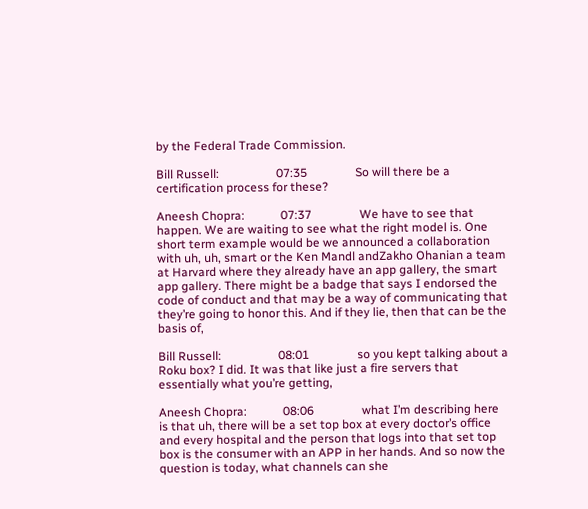by the Federal Trade Commission.

Bill Russell:                   07:35                So will there be a certification process for these?

Aneesh Chopra:            07:37                We have to see that happen. We are waiting to see what the right model is. One short term example would be we announced a collaboration with uh, uh, smart or the Ken Mandl andZakho Ohanian a team at Harvard where they already have an app gallery, the smart app gallery. There might be a badge that says I endorsed the code of conduct and that may be a way of communicating that they’re going to honor this. And if they lie, then that can be the basis of,

Bill Russell:                   08:01                so you kept talking about a Roku box? I did. It was that like just a fire servers that essentially what you’re getting,

Aneesh Chopra:            08:06                what I’m describing here is that uh, there will be a set top box at every doctor’s office and every hospital and the person that logs into that set top box is the consumer with an APP in her hands. And so now the question is today, what channels can she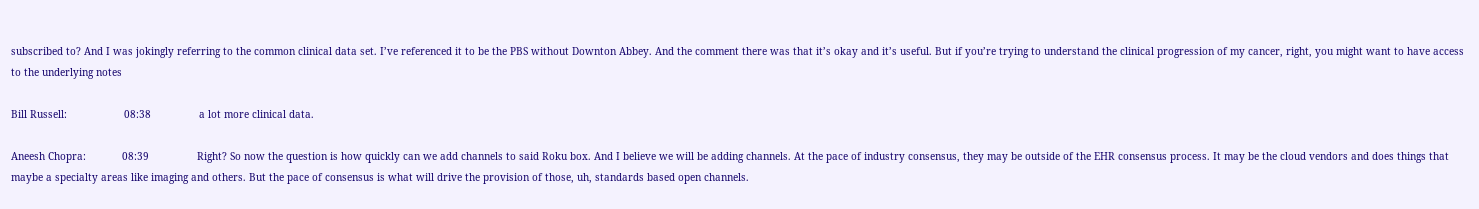subscribed to? And I was jokingly referring to the common clinical data set. I’ve referenced it to be the PBS without Downton Abbey. And the comment there was that it’s okay and it’s useful. But if you’re trying to understand the clinical progression of my cancer, right, you might want to have access to the underlying notes

Bill Russell:                   08:38                a lot more clinical data.

Aneesh Chopra:            08:39                Right? So now the question is how quickly can we add channels to said Roku box. And I believe we will be adding channels. At the pace of industry consensus, they may be outside of the EHR consensus process. It may be the cloud vendors and does things that maybe a specialty areas like imaging and others. But the pace of consensus is what will drive the provision of those, uh, standards based open channels.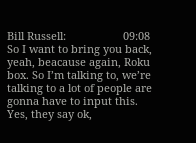Bill Russell:                   09:08                So I want to bring you back, yeah, beacause again, Roku box. So I’m talking to, we’re talking to a lot of people are gonna have to input this. Yes, they say ok,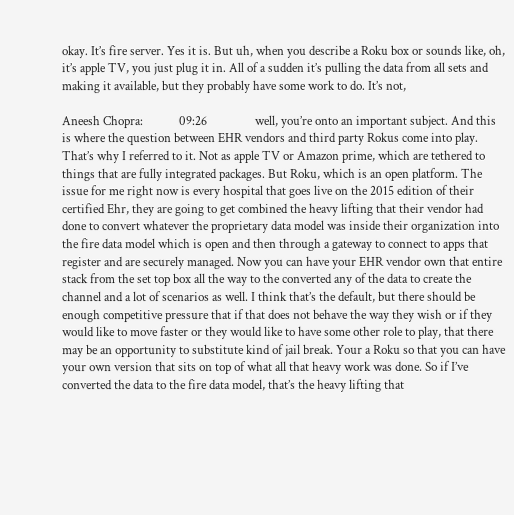okay. It’s fire server. Yes it is. But uh, when you describe a Roku box or sounds like, oh, it’s apple TV, you just plug it in. All of a sudden it’s pulling the data from all sets and making it available, but they probably have some work to do. It’s not,

Aneesh Chopra:            09:26                well, you’re onto an important subject. And this is where the question between EHR vendors and third party Rokus come into play. That’s why I referred to it. Not as apple TV or Amazon prime, which are tethered to things that are fully integrated packages. But Roku, which is an open platform. The issue for me right now is every hospital that goes live on the 2015 edition of their certified Ehr, they are going to get combined the heavy lifting that their vendor had done to convert whatever the proprietary data model was inside their organization into the fire data model which is open and then through a gateway to connect to apps that register and are securely managed. Now you can have your EHR vendor own that entire stack from the set top box all the way to the converted any of the data to create the channel and a lot of scenarios as well. I think that’s the default, but there should be enough competitive pressure that if that does not behave the way they wish or if they would like to move faster or they would like to have some other role to play, that there may be an opportunity to substitute kind of jail break. Your a Roku so that you can have your own version that sits on top of what all that heavy work was done. So if I’ve converted the data to the fire data model, that’s the heavy lifting that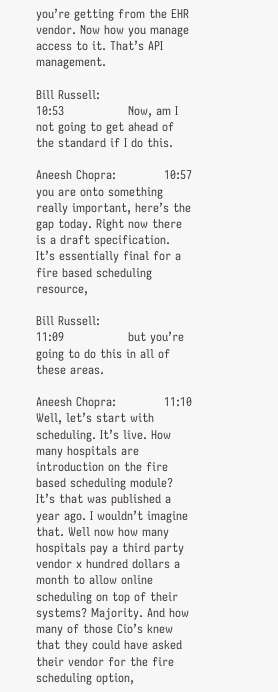you’re getting from the EHR vendor. Now how you manage access to it. That’s API management.

Bill Russell:                   10:53                Now, am I not going to get ahead of the standard if I do this.

Aneesh Chopra:            10:57                you are onto something really important, here’s the gap today. Right now there is a draft specification. It’s essentially final for a fire based scheduling resource,

Bill Russell:                   11:09                but you’re going to do this in all of these areas.

Aneesh Chopra:            11:10                Well, let’s start with scheduling. It’s live. How many hospitals are introduction on the fire based scheduling module? It’s that was published a year ago. I wouldn’t imagine that. Well now how many hospitals pay a third party vendor x hundred dollars a month to allow online scheduling on top of their systems? Majority. And how many of those Cio’s knew that they could have asked their vendor for the fire scheduling option,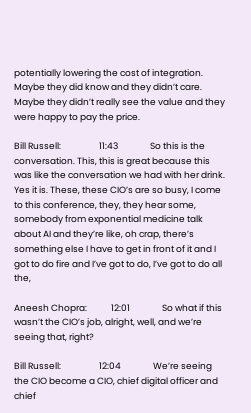potentially lowering the cost of integration. Maybe they did know and they didn’t care. Maybe they didn’t really see the value and they were happy to pay the price.

Bill Russell:                   11:43                So this is the conversation. This, this is great because this was like the conversation we had with her drink. Yes it is. These, these CIO’s are so busy, I come to this conference, they, they hear some, somebody from exponential medicine talk about AI and they’re like, oh crap, there’s something else I have to get in front of it and I got to do fire and I’ve got to do, I’ve got to do all the,

Aneesh Chopra:            12:01                So what if this wasn’t the CIO’s job, alright, well, and we’re seeing that, right?

Bill Russell:                   12:04                We’re seeing the CIO become a CIO, chief digital officer and chief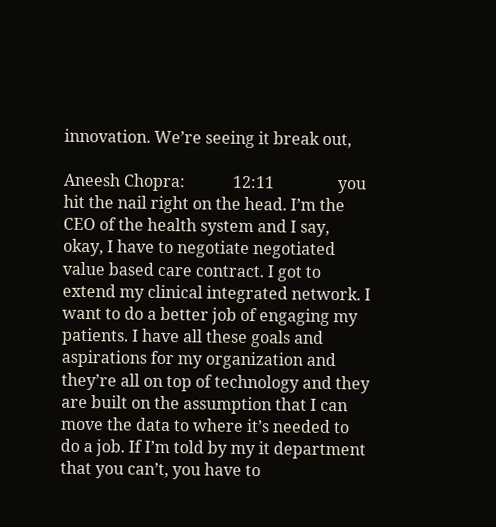innovation. We’re seeing it break out,

Aneesh Chopra:            12:11                you hit the nail right on the head. I’m the CEO of the health system and I say, okay, I have to negotiate negotiated value based care contract. I got to extend my clinical integrated network. I want to do a better job of engaging my patients. I have all these goals and aspirations for my organization and they’re all on top of technology and they are built on the assumption that I can move the data to where it’s needed to do a job. If I’m told by my it department that you can’t, you have to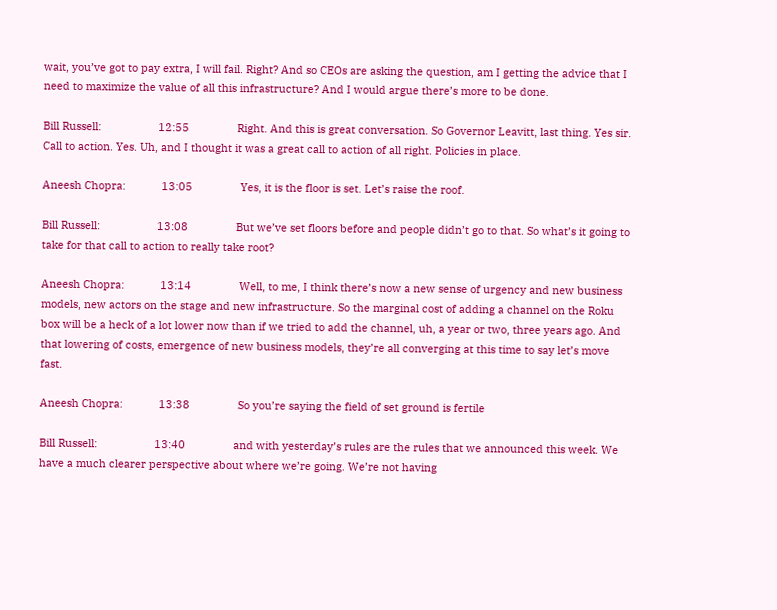wait, you’ve got to pay extra, I will fail. Right? And so CEOs are asking the question, am I getting the advice that I need to maximize the value of all this infrastructure? And I would argue there’s more to be done.

Bill Russell:                   12:55                Right. And this is great conversation. So Governor Leavitt, last thing. Yes sir. Call to action. Yes. Uh, and I thought it was a great call to action of all right. Policies in place.

Aneesh Chopra:            13:05                Yes, it is the floor is set. Let’s raise the roof.

Bill Russell:                   13:08                But we’ve set floors before and people didn’t go to that. So what’s it going to take for that call to action to really take root?

Aneesh Chopra:            13:14                Well, to me, I think there’s now a new sense of urgency and new business models, new actors on the stage and new infrastructure. So the marginal cost of adding a channel on the Roku box will be a heck of a lot lower now than if we tried to add the channel, uh, a year or two, three years ago. And that lowering of costs, emergence of new business models, they’re all converging at this time to say let’s move fast.

Aneesh Chopra:            13:38                So you’re saying the field of set ground is fertile

Bill Russell:                   13:40                and with yesterday’s rules are the rules that we announced this week. We have a much clearer perspective about where we’re going. We’re not having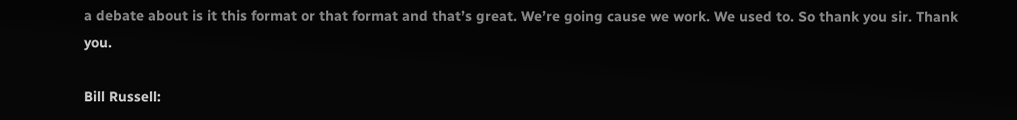a debate about is it this format or that format and that’s great. We’re going cause we work. We used to. So thank you sir. Thank you.

Bill Russell: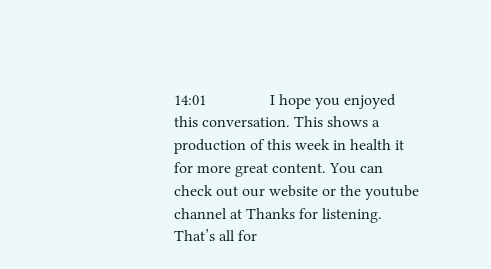14:01                I hope you enjoyed this conversation. This shows a production of this week in health it for more great content. You can check out our website or the youtube channel at Thanks for listening. That’s all for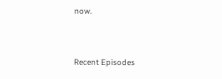now.


Recent Episodes